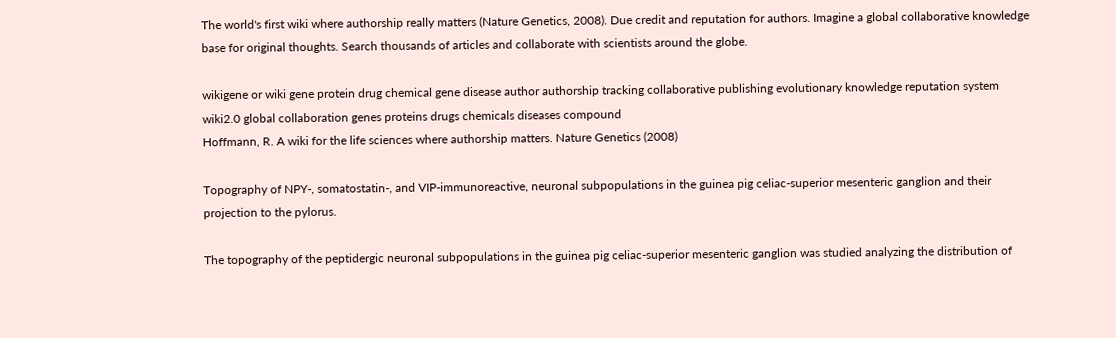The world's first wiki where authorship really matters (Nature Genetics, 2008). Due credit and reputation for authors. Imagine a global collaborative knowledge base for original thoughts. Search thousands of articles and collaborate with scientists around the globe.

wikigene or wiki gene protein drug chemical gene disease author authorship tracking collaborative publishing evolutionary knowledge reputation system wiki2.0 global collaboration genes proteins drugs chemicals diseases compound
Hoffmann, R. A wiki for the life sciences where authorship matters. Nature Genetics (2008)

Topography of NPY-, somatostatin-, and VIP-immunoreactive, neuronal subpopulations in the guinea pig celiac-superior mesenteric ganglion and their projection to the pylorus.

The topography of the peptidergic neuronal subpopulations in the guinea pig celiac-superior mesenteric ganglion was studied analyzing the distribution of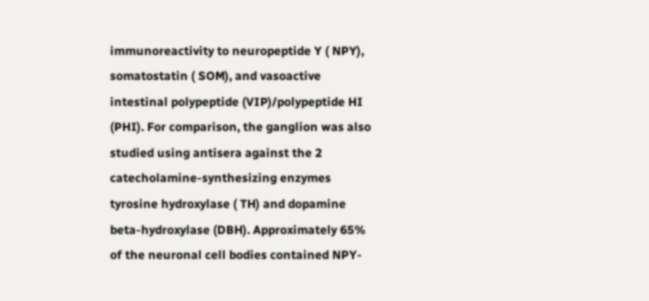immunoreactivity to neuropeptide Y ( NPY), somatostatin ( SOM), and vasoactive intestinal polypeptide (VIP)/polypeptide HI (PHI). For comparison, the ganglion was also studied using antisera against the 2 catecholamine-synthesizing enzymes tyrosine hydroxylase ( TH) and dopamine beta-hydroxylase (DBH). Approximately 65% of the neuronal cell bodies contained NPY-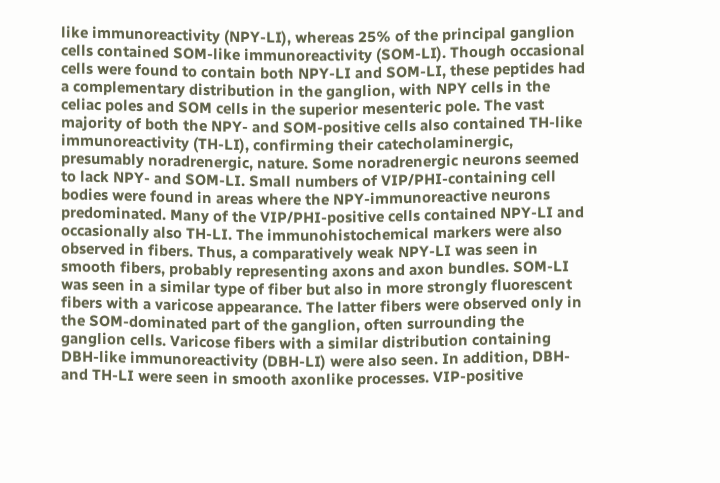like immunoreactivity (NPY-LI), whereas 25% of the principal ganglion cells contained SOM-like immunoreactivity (SOM-LI). Though occasional cells were found to contain both NPY-LI and SOM-LI, these peptides had a complementary distribution in the ganglion, with NPY cells in the celiac poles and SOM cells in the superior mesenteric pole. The vast majority of both the NPY- and SOM-positive cells also contained TH-like immunoreactivity (TH-LI), confirming their catecholaminergic, presumably noradrenergic, nature. Some noradrenergic neurons seemed to lack NPY- and SOM-LI. Small numbers of VIP/PHI-containing cell bodies were found in areas where the NPY-immunoreactive neurons predominated. Many of the VIP/PHI-positive cells contained NPY-LI and occasionally also TH-LI. The immunohistochemical markers were also observed in fibers. Thus, a comparatively weak NPY-LI was seen in smooth fibers, probably representing axons and axon bundles. SOM-LI was seen in a similar type of fiber but also in more strongly fluorescent fibers with a varicose appearance. The latter fibers were observed only in the SOM-dominated part of the ganglion, often surrounding the ganglion cells. Varicose fibers with a similar distribution containing DBH-like immunoreactivity (DBH-LI) were also seen. In addition, DBH- and TH-LI were seen in smooth axonlike processes. VIP-positive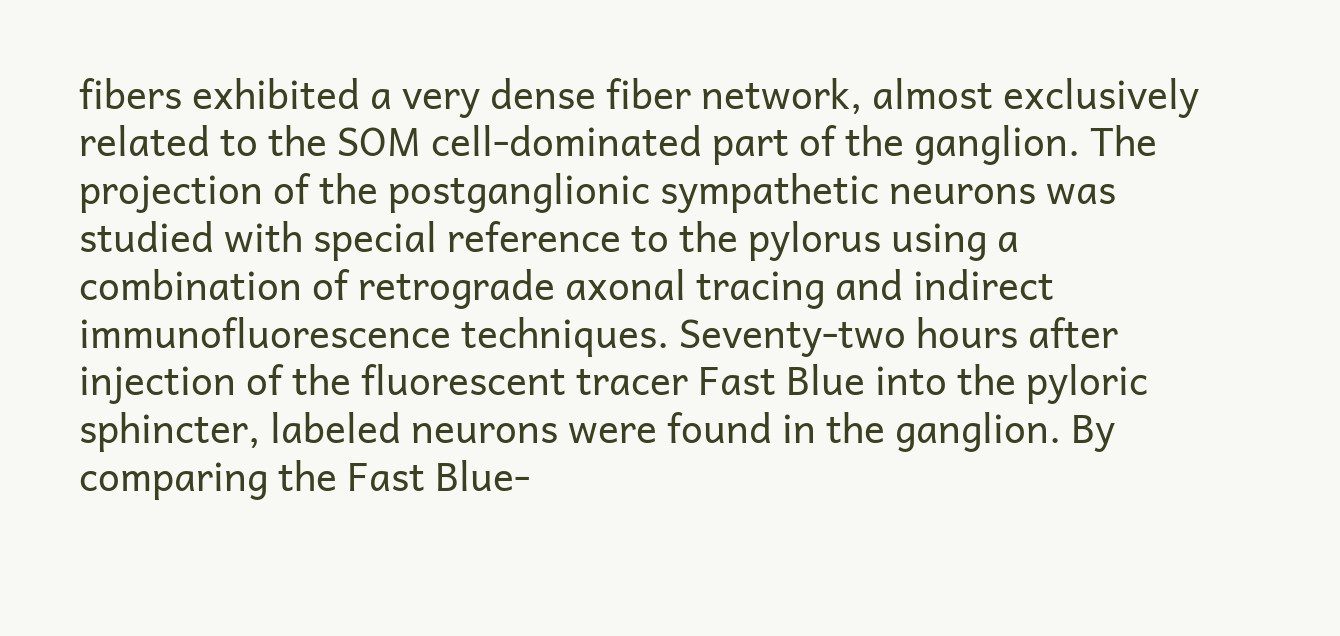fibers exhibited a very dense fiber network, almost exclusively related to the SOM cell-dominated part of the ganglion. The projection of the postganglionic sympathetic neurons was studied with special reference to the pylorus using a combination of retrograde axonal tracing and indirect immunofluorescence techniques. Seventy-two hours after injection of the fluorescent tracer Fast Blue into the pyloric sphincter, labeled neurons were found in the ganglion. By comparing the Fast Blue-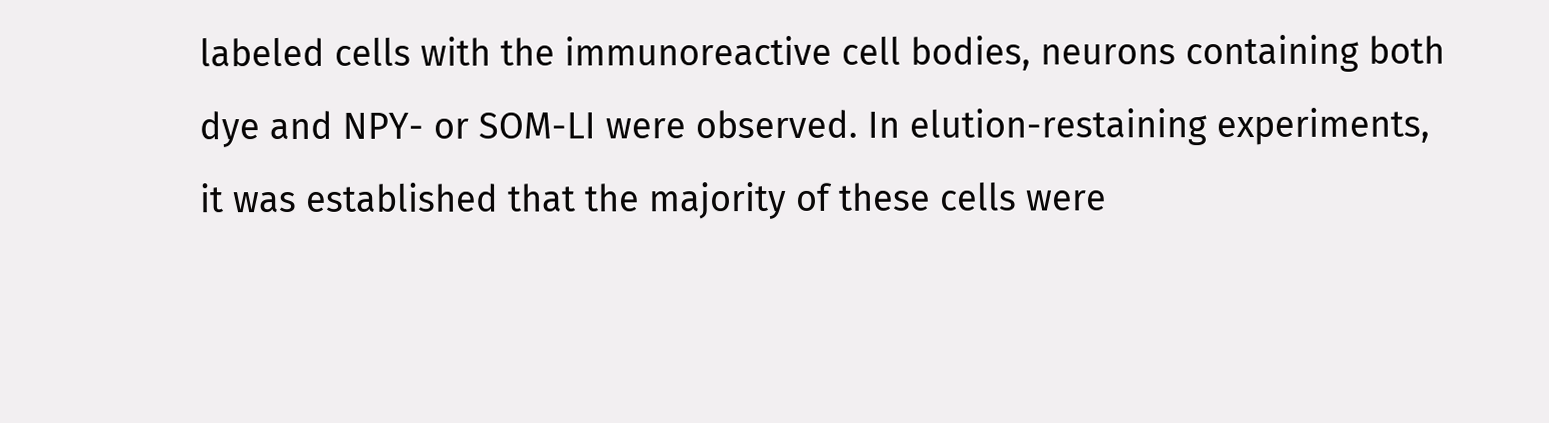labeled cells with the immunoreactive cell bodies, neurons containing both dye and NPY- or SOM-LI were observed. In elution-restaining experiments, it was established that the majority of these cells were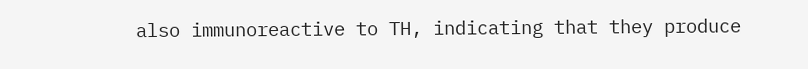also immunoreactive to TH, indicating that they produce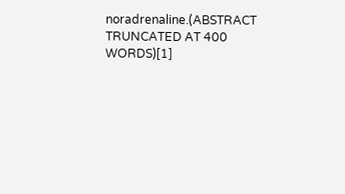noradrenaline.(ABSTRACT TRUNCATED AT 400 WORDS)[1]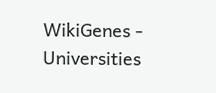WikiGenes - Universities